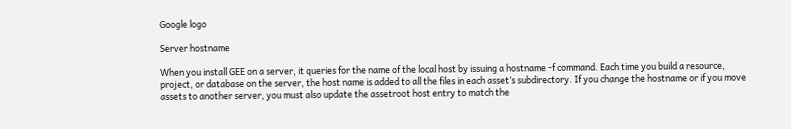Google logo

Server hostname

When you install GEE on a server, it queries for the name of the local host by issuing a hostname -f command. Each time you build a resource, project, or database on the server, the host name is added to all the files in each asset’s subdirectory. If you change the hostname or if you move assets to another server, you must also update the assetroot host entry to match the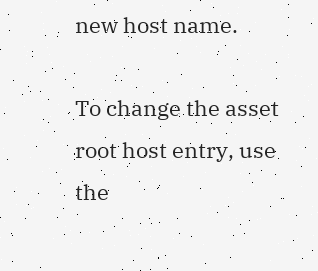new host name.

To change the asset root host entry, use the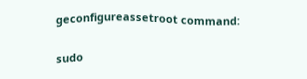geconfigureassetroot command:

sudo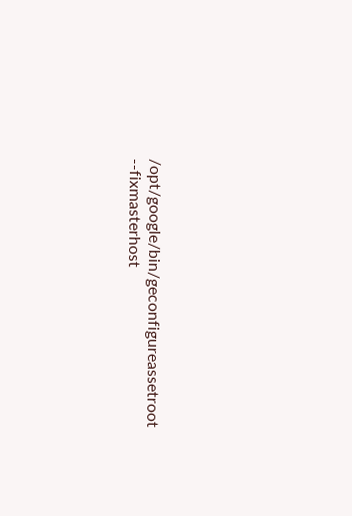/opt/google/bin/geconfigureassetroot --fixmasterhost